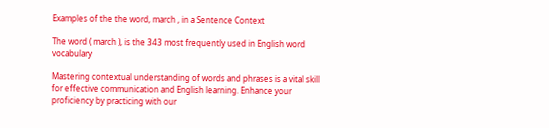Examples of the the word, march , in a Sentence Context

The word ( march ), is the 343 most frequently used in English word vocabulary

Mastering contextual understanding of words and phrases is a vital skill for effective communication and English learning. Enhance your proficiency by practicing with our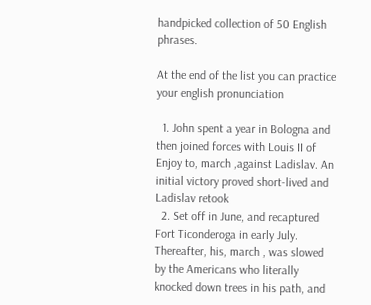handpicked collection of 50 English phrases.

At the end of the list you can practice your english pronunciation

  1. John spent a year in Bologna and then joined forces with Louis II of Enjoy to, march ,against Ladislav. An initial victory proved short-lived and Ladislav retook
  2. Set off in June, and recaptured Fort Ticonderoga in early July. Thereafter, his, march , was slowed by the Americans who literally knocked down trees in his path, and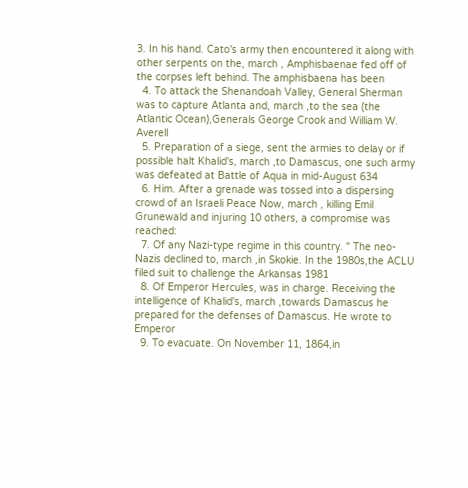3. In his hand. Cato's army then encountered it along with other serpents on the, march , Amphisbaenae fed off of the corpses left behind. The amphisbaena has been
  4. To attack the Shenandoah Valley, General Sherman was to capture Atlanta and, march ,to the sea (the Atlantic Ocean),Generals George Crook and William W. Averell
  5. Preparation of a siege, sent the armies to delay or if possible halt Khalid's, march ,to Damascus, one such army was defeated at Battle of Aqua in mid-August 634
  6. Him. After a grenade was tossed into a dispersing crowd of an Israeli Peace Now, march , killing Emil Grunewald and injuring 10 others, a compromise was reached:
  7. Of any Nazi-type regime in this country. " The neo-Nazis declined to, march ,in Skokie. In the 1980s,the ACLU filed suit to challenge the Arkansas 1981
  8. Of Emperor Hercules, was in charge. Receiving the intelligence of Khalid's, march ,towards Damascus he prepared for the defenses of Damascus. He wrote to Emperor
  9. To evacuate. On November 11, 1864,in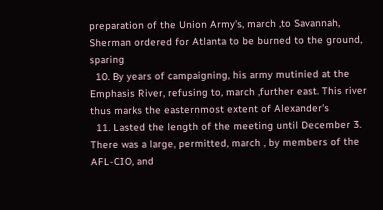preparation of the Union Army's, march ,to Savannah, Sherman ordered for Atlanta to be burned to the ground, sparing
  10. By years of campaigning, his army mutinied at the Emphasis River, refusing to, march ,further east. This river thus marks the easternmost extent of Alexander's
  11. Lasted the length of the meeting until December 3. There was a large, permitted, march , by members of the AFL-CIO, and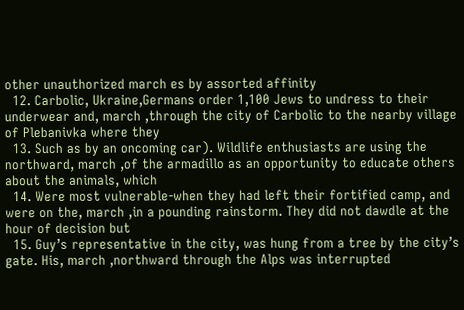other unauthorized march es by assorted affinity
  12. Carbolic, Ukraine,Germans order 1,100 Jews to undress to their underwear and, march ,through the city of Carbolic to the nearby village of Plebanivka where they
  13. Such as by an oncoming car). Wildlife enthusiasts are using the northward, march ,of the armadillo as an opportunity to educate others about the animals, which
  14. Were most vulnerable-when they had left their fortified camp, and were on the, march ,in a pounding rainstorm. They did not dawdle at the hour of decision but
  15. Guy’s representative in the city, was hung from a tree by the city’s gate. His, march ,northward through the Alps was interrupted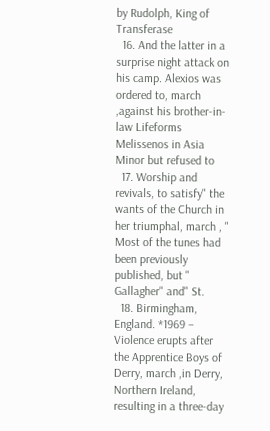by Rudolph, King of Transferase
  16. And the latter in a surprise night attack on his camp. Alexios was ordered to, march ,against his brother-in-law Lifeforms Melissenos in Asia Minor but refused to
  17. Worship and revivals, to satisfy" the wants of the Church in her triumphal, march , " Most of the tunes had been previously published, but " Gallagher" and" St.
  18. Birmingham, England. *1969 – Violence erupts after the Apprentice Boys of Derry, march ,in Derry, Northern Ireland, resulting in a three-day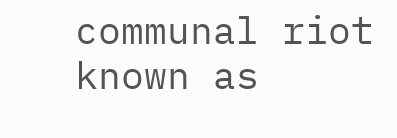communal riot known as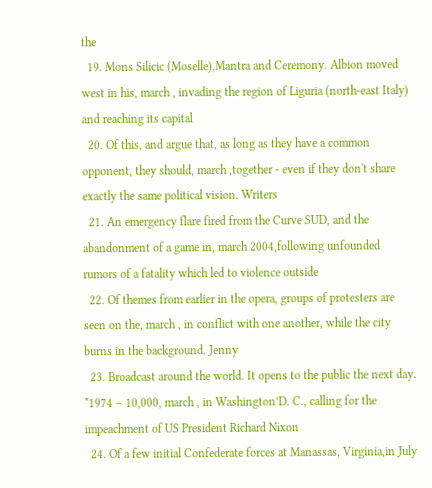the
  19. Mons Silicic (Moselle),Mantra and Ceremony. Albion moved west in his, march , invading the region of Liguria (north-east Italy) and reaching its capital
  20. Of this, and argue that, as long as they have a common opponent, they should, march ,together - even if they don't share exactly the same political vision. Writers
  21. An emergency flare fired from the Curve SUD, and the abandonment of a game in, march 2004,following unfounded rumors of a fatality which led to violence outside
  22. Of themes from earlier in the opera, groups of protesters are seen on the, march , in conflict with one another, while the city burns in the background. Jenny
  23. Broadcast around the world. It opens to the public the next day. *1974 – 10,000, march , in Washington’D. C., calling for the impeachment of US President Richard Nixon
  24. Of a few initial Confederate forces at Manassas, Virginia,in July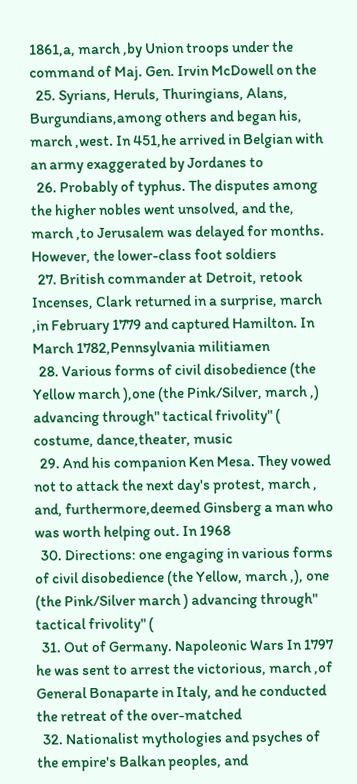1861,a, march ,by Union troops under the command of Maj. Gen. Irvin McDowell on the
  25. Syrians, Heruls, Thuringians, Alans, Burgundians,among others and began his, march ,west. In 451,he arrived in Belgian with an army exaggerated by Jordanes to
  26. Probably of typhus. The disputes among the higher nobles went unsolved, and the, march ,to Jerusalem was delayed for months. However, the lower-class foot soldiers
  27. British commander at Detroit, retook Incenses, Clark returned in a surprise, march ,in February 1779 and captured Hamilton. In March 1782,Pennsylvania militiamen
  28. Various forms of civil disobedience (the Yellow march ),one (the Pink/Silver, march ,) advancing through" tactical frivolity" ( costume, dance,theater, music
  29. And his companion Ken Mesa. They vowed not to attack the next day's protest, march , and, furthermore,deemed Ginsberg a man who was worth helping out. In 1968
  30. Directions: one engaging in various forms of civil disobedience (the Yellow, march ,), one (the Pink/Silver march ) advancing through" tactical frivolity" (
  31. Out of Germany. Napoleonic Wars In 1797 he was sent to arrest the victorious, march ,of General Bonaparte in Italy, and he conducted the retreat of the over-matched
  32. Nationalist mythologies and psyches of the empire's Balkan peoples, and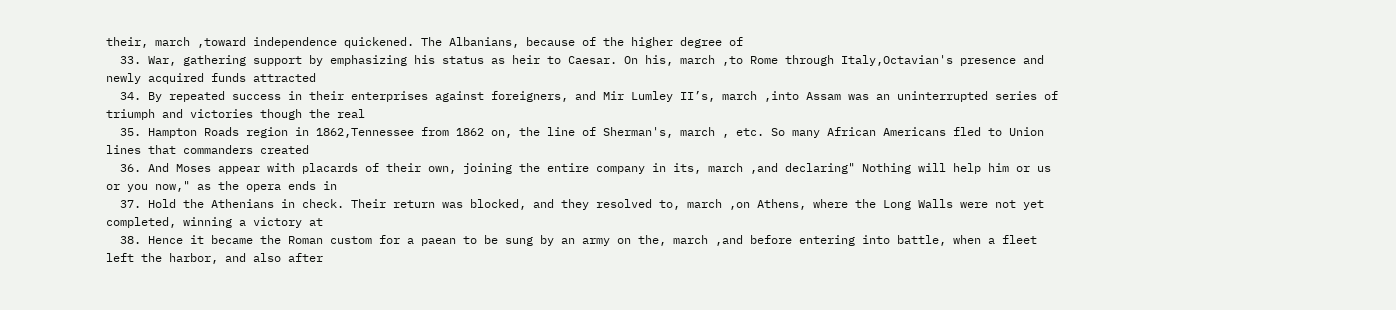their, march ,toward independence quickened. The Albanians, because of the higher degree of
  33. War, gathering support by emphasizing his status as heir to Caesar. On his, march ,to Rome through Italy,Octavian's presence and newly acquired funds attracted
  34. By repeated success in their enterprises against foreigners, and Mir Lumley II’s, march ,into Assam was an uninterrupted series of triumph and victories though the real
  35. Hampton Roads region in 1862,Tennessee from 1862 on, the line of Sherman's, march , etc. So many African Americans fled to Union lines that commanders created
  36. And Moses appear with placards of their own, joining the entire company in its, march ,and declaring" Nothing will help him or us or you now," as the opera ends in
  37. Hold the Athenians in check. Their return was blocked, and they resolved to, march ,on Athens, where the Long Walls were not yet completed, winning a victory at
  38. Hence it became the Roman custom for a paean to be sung by an army on the, march ,and before entering into battle, when a fleet left the harbor, and also after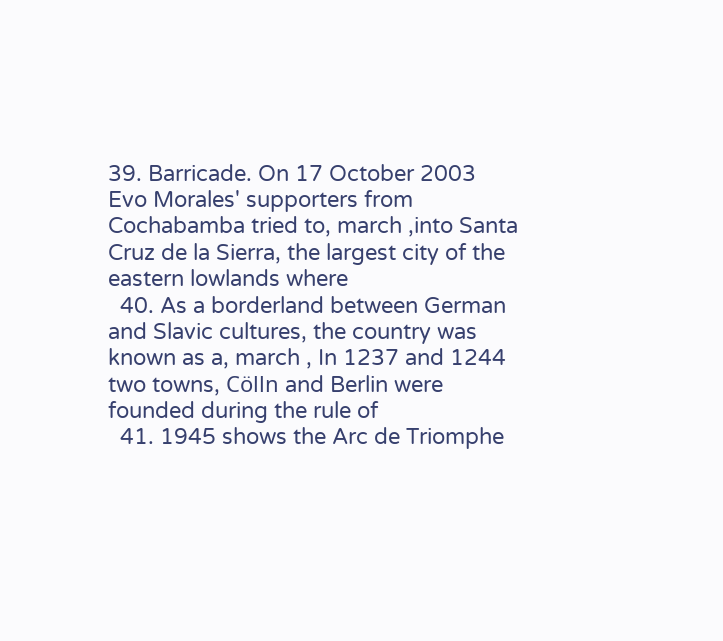39. Barricade. On 17 October 2003 Evo Morales' supporters from Cochabamba tried to, march ,into Santa Cruz de la Sierra, the largest city of the eastern lowlands where
  40. As a borderland between German and Slavic cultures, the country was known as a, march , In 1237 and 1244 two towns, Cölln and Berlin were founded during the rule of
  41. 1945 shows the Arc de Triomphe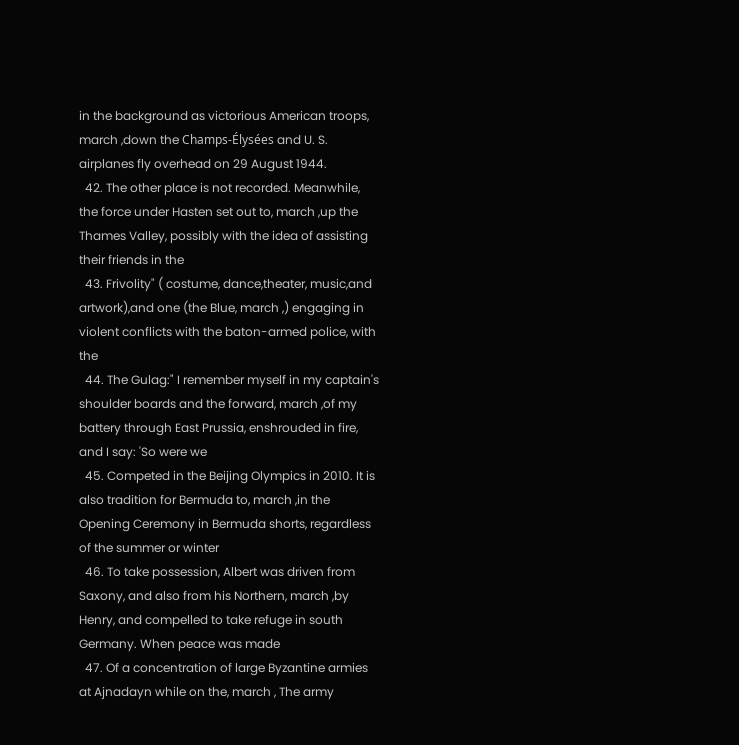in the background as victorious American troops, march ,down the Champs-Élysées and U. S. airplanes fly overhead on 29 August 1944.
  42. The other place is not recorded. Meanwhile, the force under Hasten set out to, march ,up the Thames Valley, possibly with the idea of assisting their friends in the
  43. Frivolity" ( costume, dance,theater, music,and artwork),and one (the Blue, march ,) engaging in violent conflicts with the baton-armed police, with the
  44. The Gulag:" I remember myself in my captain's shoulder boards and the forward, march ,of my battery through East Prussia, enshrouded in fire, and I say: 'So were we
  45. Competed in the Beijing Olympics in 2010. It is also tradition for Bermuda to, march ,in the Opening Ceremony in Bermuda shorts, regardless of the summer or winter
  46. To take possession, Albert was driven from Saxony, and also from his Northern, march ,by Henry, and compelled to take refuge in south Germany. When peace was made
  47. Of a concentration of large Byzantine armies at Ajnadayn while on the, march , The army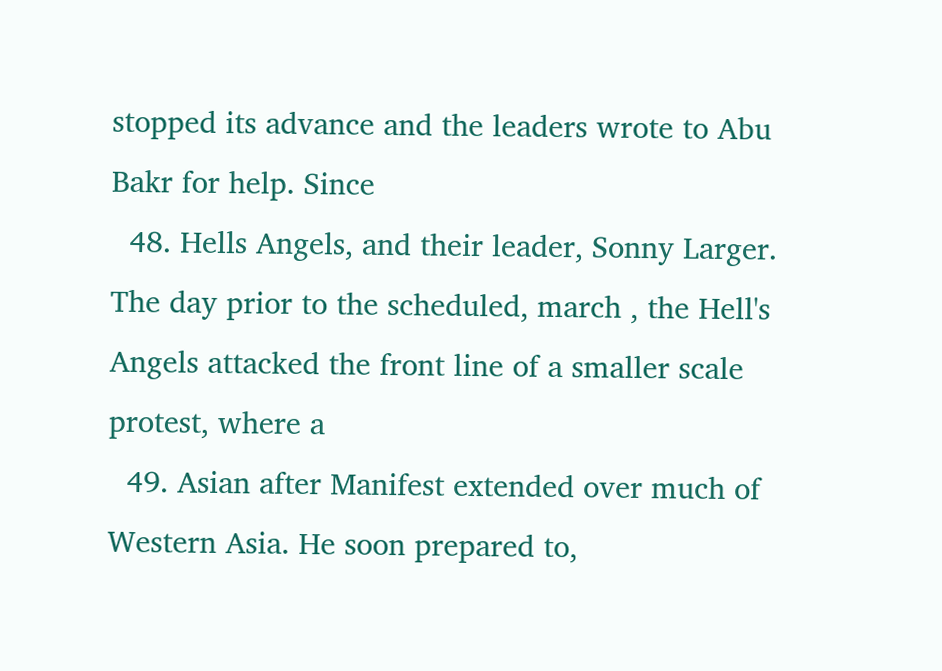stopped its advance and the leaders wrote to Abu Bakr for help. Since
  48. Hells Angels, and their leader, Sonny Larger. The day prior to the scheduled, march , the Hell's Angels attacked the front line of a smaller scale protest, where a
  49. Asian after Manifest extended over much of Western Asia. He soon prepared to,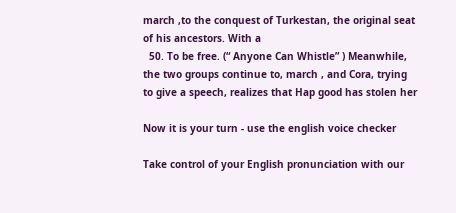march ,to the conquest of Turkestan, the original seat of his ancestors. With a
  50. To be free. (“ Anyone Can Whistle” ) Meanwhile, the two groups continue to, march , and Cora, trying to give a speech, realizes that Hap good has stolen her

Now it is your turn - use the english voice checker

Take control of your English pronunciation with our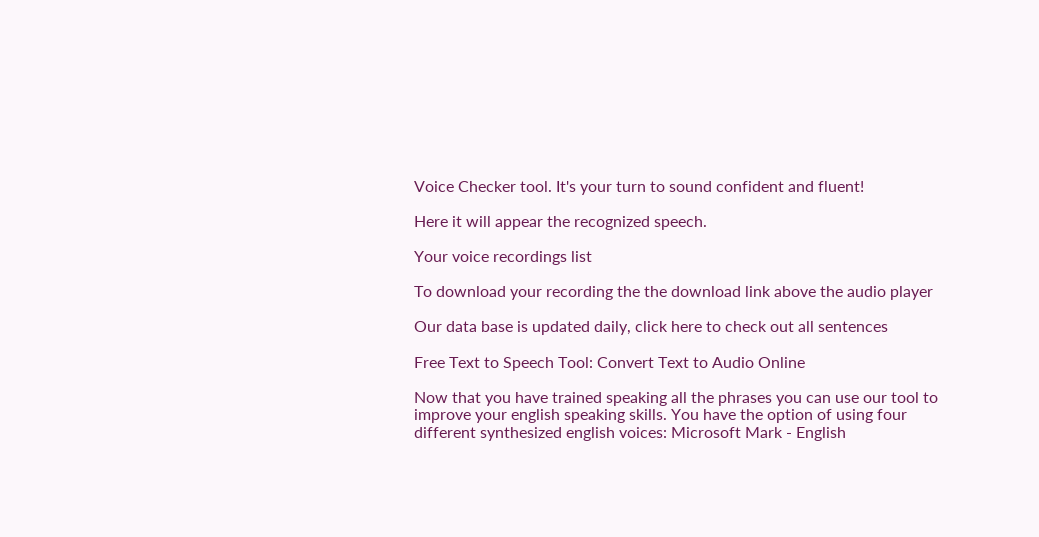Voice Checker tool. It's your turn to sound confident and fluent!

Here it will appear the recognized speech.

Your voice recordings list

To download your recording the the download link above the audio player

Our data base is updated daily, click here to check out all sentences

Free Text to Speech Tool: Convert Text to Audio Online

Now that you have trained speaking all the phrases you can use our tool to improve your english speaking skills. You have the option of using four different synthesized english voices: Microsoft Mark - English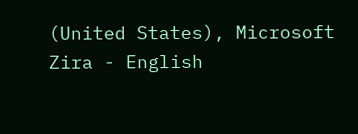(United States), Microsoft Zira - English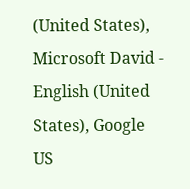(United States), Microsoft David - English (United States), Google US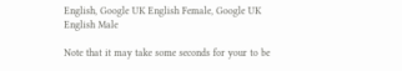English, Google UK English Female, Google UK English Male

Note that it may take some seconds for your to be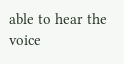able to hear the voice